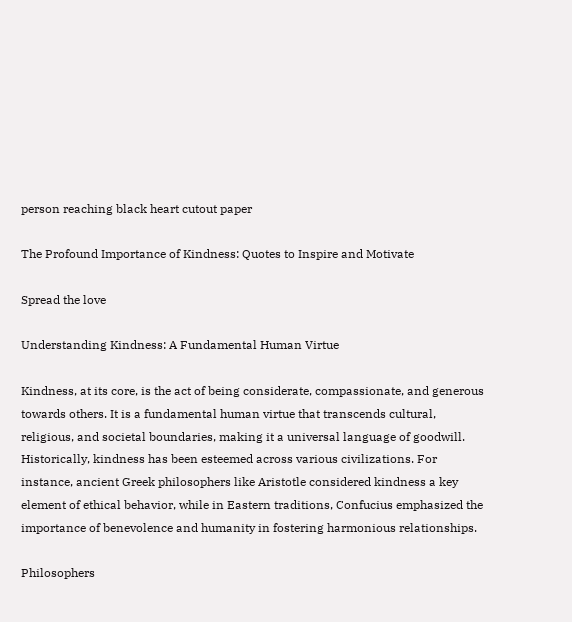person reaching black heart cutout paper

The Profound Importance of Kindness: Quotes to Inspire and Motivate

Spread the love

Understanding Kindness: A Fundamental Human Virtue

Kindness, at its core, is the act of being considerate, compassionate, and generous towards others. It is a fundamental human virtue that transcends cultural, religious, and societal boundaries, making it a universal language of goodwill. Historically, kindness has been esteemed across various civilizations. For instance, ancient Greek philosophers like Aristotle considered kindness a key element of ethical behavior, while in Eastern traditions, Confucius emphasized the importance of benevolence and humanity in fostering harmonious relationships.

Philosophers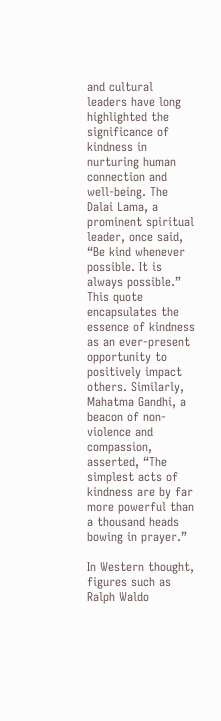and cultural leaders have long highlighted the significance of kindness in nurturing human connection and well-being. The Dalai Lama, a prominent spiritual leader, once said, “Be kind whenever possible. It is always possible.” This quote encapsulates the essence of kindness as an ever-present opportunity to positively impact others. Similarly, Mahatma Gandhi, a beacon of non-violence and compassion, asserted, “The simplest acts of kindness are by far more powerful than a thousand heads bowing in prayer.”

In Western thought, figures such as Ralph Waldo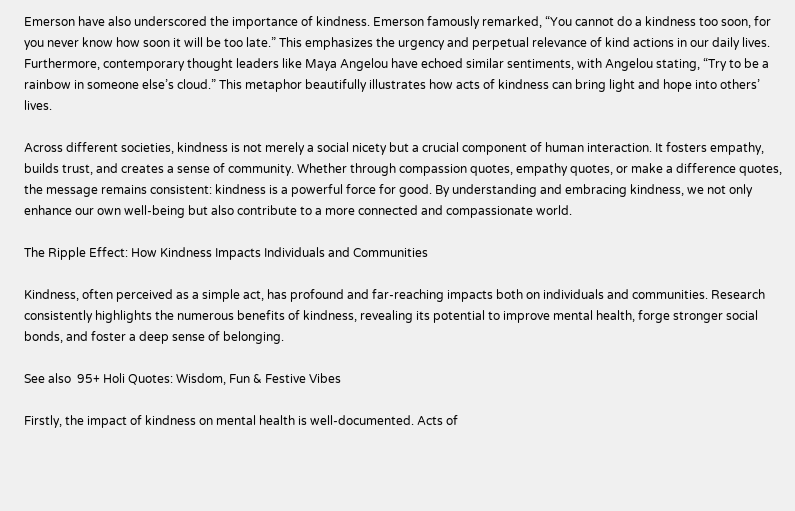Emerson have also underscored the importance of kindness. Emerson famously remarked, “You cannot do a kindness too soon, for you never know how soon it will be too late.” This emphasizes the urgency and perpetual relevance of kind actions in our daily lives. Furthermore, contemporary thought leaders like Maya Angelou have echoed similar sentiments, with Angelou stating, “Try to be a rainbow in someone else’s cloud.” This metaphor beautifully illustrates how acts of kindness can bring light and hope into others’ lives.

Across different societies, kindness is not merely a social nicety but a crucial component of human interaction. It fosters empathy, builds trust, and creates a sense of community. Whether through compassion quotes, empathy quotes, or make a difference quotes, the message remains consistent: kindness is a powerful force for good. By understanding and embracing kindness, we not only enhance our own well-being but also contribute to a more connected and compassionate world.

The Ripple Effect: How Kindness Impacts Individuals and Communities

Kindness, often perceived as a simple act, has profound and far-reaching impacts both on individuals and communities. Research consistently highlights the numerous benefits of kindness, revealing its potential to improve mental health, forge stronger social bonds, and foster a deep sense of belonging.

See also  95+ Holi Quotes: Wisdom, Fun & Festive Vibes

Firstly, the impact of kindness on mental health is well-documented. Acts of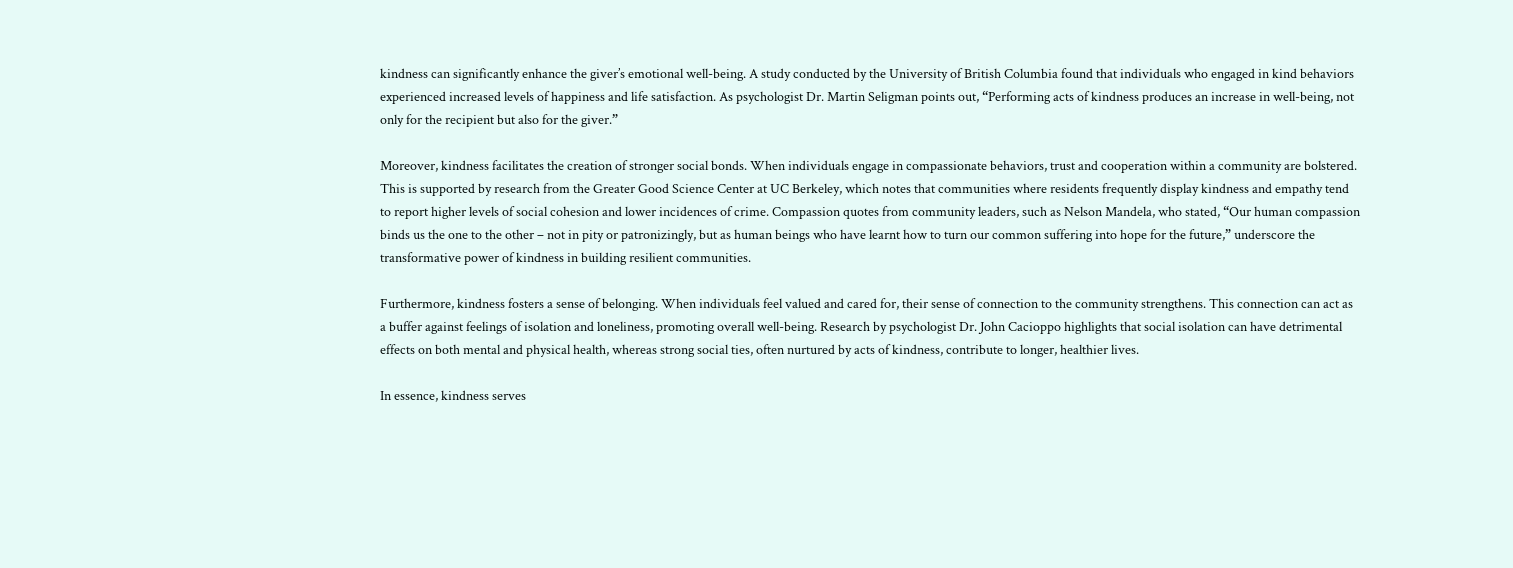kindness can significantly enhance the giver’s emotional well-being. A study conducted by the University of British Columbia found that individuals who engaged in kind behaviors experienced increased levels of happiness and life satisfaction. As psychologist Dr. Martin Seligman points out, “Performing acts of kindness produces an increase in well-being, not only for the recipient but also for the giver.”

Moreover, kindness facilitates the creation of stronger social bonds. When individuals engage in compassionate behaviors, trust and cooperation within a community are bolstered. This is supported by research from the Greater Good Science Center at UC Berkeley, which notes that communities where residents frequently display kindness and empathy tend to report higher levels of social cohesion and lower incidences of crime. Compassion quotes from community leaders, such as Nelson Mandela, who stated, “Our human compassion binds us the one to the other – not in pity or patronizingly, but as human beings who have learnt how to turn our common suffering into hope for the future,” underscore the transformative power of kindness in building resilient communities.

Furthermore, kindness fosters a sense of belonging. When individuals feel valued and cared for, their sense of connection to the community strengthens. This connection can act as a buffer against feelings of isolation and loneliness, promoting overall well-being. Research by psychologist Dr. John Cacioppo highlights that social isolation can have detrimental effects on both mental and physical health, whereas strong social ties, often nurtured by acts of kindness, contribute to longer, healthier lives.

In essence, kindness serves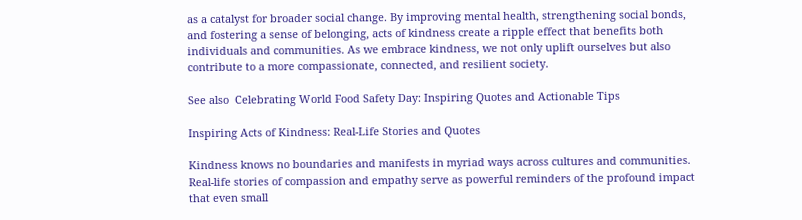as a catalyst for broader social change. By improving mental health, strengthening social bonds, and fostering a sense of belonging, acts of kindness create a ripple effect that benefits both individuals and communities. As we embrace kindness, we not only uplift ourselves but also contribute to a more compassionate, connected, and resilient society.

See also  Celebrating World Food Safety Day: Inspiring Quotes and Actionable Tips

Inspiring Acts of Kindness: Real-Life Stories and Quotes

Kindness knows no boundaries and manifests in myriad ways across cultures and communities. Real-life stories of compassion and empathy serve as powerful reminders of the profound impact that even small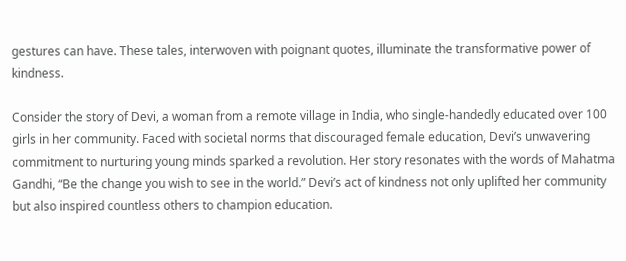gestures can have. These tales, interwoven with poignant quotes, illuminate the transformative power of kindness.

Consider the story of Devi, a woman from a remote village in India, who single-handedly educated over 100 girls in her community. Faced with societal norms that discouraged female education, Devi’s unwavering commitment to nurturing young minds sparked a revolution. Her story resonates with the words of Mahatma Gandhi, “Be the change you wish to see in the world.” Devi’s act of kindness not only uplifted her community but also inspired countless others to champion education.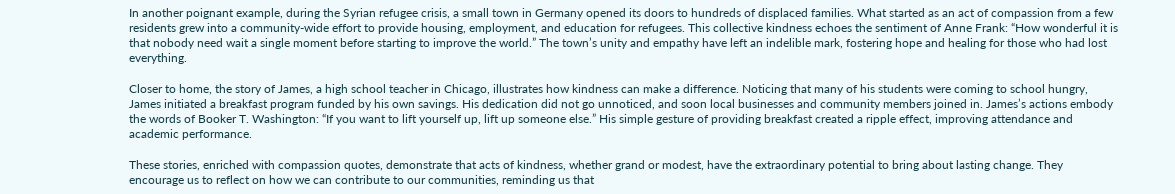In another poignant example, during the Syrian refugee crisis, a small town in Germany opened its doors to hundreds of displaced families. What started as an act of compassion from a few residents grew into a community-wide effort to provide housing, employment, and education for refugees. This collective kindness echoes the sentiment of Anne Frank: “How wonderful it is that nobody need wait a single moment before starting to improve the world.” The town’s unity and empathy have left an indelible mark, fostering hope and healing for those who had lost everything.

Closer to home, the story of James, a high school teacher in Chicago, illustrates how kindness can make a difference. Noticing that many of his students were coming to school hungry, James initiated a breakfast program funded by his own savings. His dedication did not go unnoticed, and soon local businesses and community members joined in. James’s actions embody the words of Booker T. Washington: “If you want to lift yourself up, lift up someone else.” His simple gesture of providing breakfast created a ripple effect, improving attendance and academic performance.

These stories, enriched with compassion quotes, demonstrate that acts of kindness, whether grand or modest, have the extraordinary potential to bring about lasting change. They encourage us to reflect on how we can contribute to our communities, reminding us that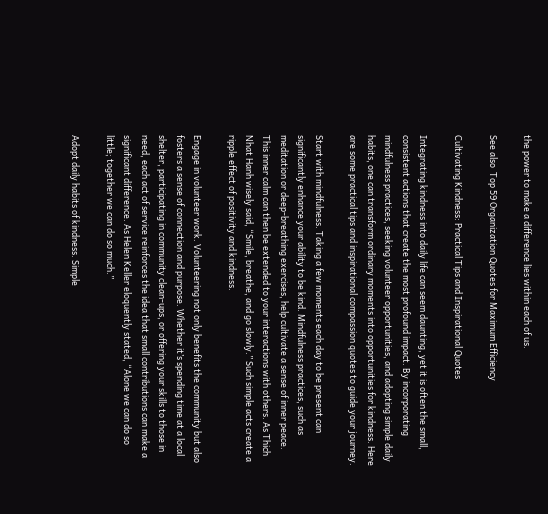the power to make a difference lies within each of us.

See also  Top 59 Organization Quotes for Maximum Efficiency

Cultivating Kindness: Practical Tips and Inspirational Quotes

Integrating kindness into daily life can seem daunting, yet it is often the small, consistent actions that create the most profound impact. By incorporating mindfulness practices, seeking volunteer opportunities, and adopting simple daily habits, one can transform ordinary moments into opportunities for kindness. Here are some practical tips and inspirational compassion quotes to guide your journey.

Start with mindfulness. Taking a few moments each day to be present can significantly enhance your ability to be kind. Mindfulness practices, such as meditation or deep-breathing exercises, help cultivate a sense of inner peace. This inner calm can then be extended to your interactions with others. As Thich Nhat Hanh wisely said, “Smile, breathe, and go slowly.” Such simple acts create a ripple effect of positivity and kindness.

Engage in volunteer work. Volunteering not only benefits the community but also fosters a sense of connection and purpose. Whether it’s spending time at a local shelter, participating in community clean-ups, or offering your skills to those in need, each act of service reinforces the idea that small contributions can make a significant difference. As Helen Keller eloquently stated, “Alone we can do so little; together we can do so much.”

Adopt daily habits of kindness. Simple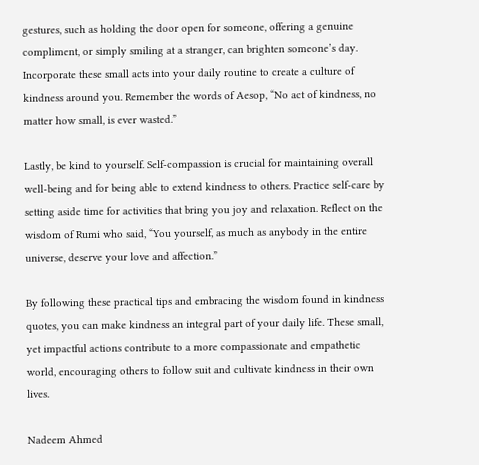gestures, such as holding the door open for someone, offering a genuine compliment, or simply smiling at a stranger, can brighten someone’s day. Incorporate these small acts into your daily routine to create a culture of kindness around you. Remember the words of Aesop, “No act of kindness, no matter how small, is ever wasted.”

Lastly, be kind to yourself. Self-compassion is crucial for maintaining overall well-being and for being able to extend kindness to others. Practice self-care by setting aside time for activities that bring you joy and relaxation. Reflect on the wisdom of Rumi who said, “You yourself, as much as anybody in the entire universe, deserve your love and affection.”

By following these practical tips and embracing the wisdom found in kindness quotes, you can make kindness an integral part of your daily life. These small, yet impactful actions contribute to a more compassionate and empathetic world, encouraging others to follow suit and cultivate kindness in their own lives.

Nadeem Ahmed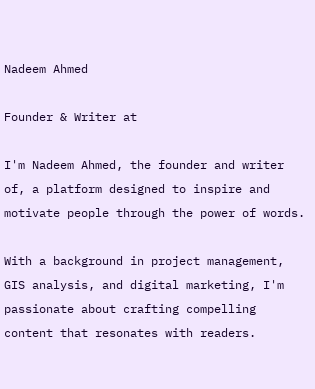Nadeem Ahmed

Founder & Writer at

I'm Nadeem Ahmed, the founder and writer of, a platform designed to inspire and motivate people through the power of words.

With a background in project management, GIS analysis, and digital marketing, I'm passionate about crafting compelling content that resonates with readers.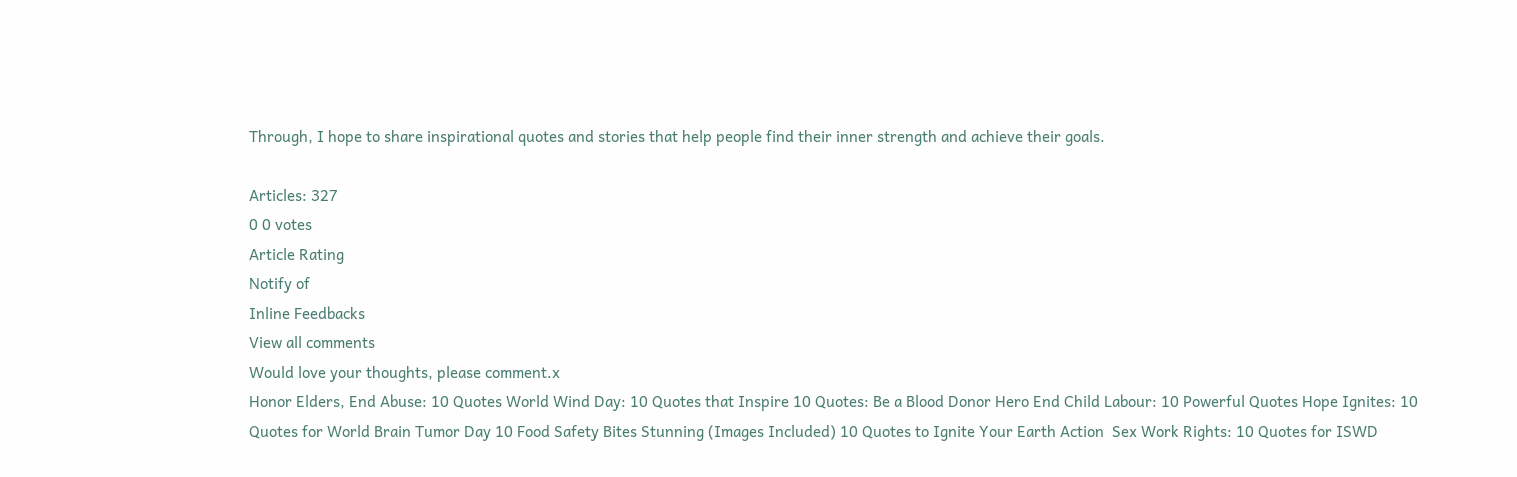Through, I hope to share inspirational quotes and stories that help people find their inner strength and achieve their goals.

Articles: 327
0 0 votes
Article Rating
Notify of
Inline Feedbacks
View all comments
Would love your thoughts, please comment.x
Honor Elders, End Abuse: 10 Quotes World Wind Day: 10 Quotes that Inspire 10 Quotes: Be a Blood Donor Hero End Child Labour: 10 Powerful Quotes Hope Ignites: 10 Quotes for World Brain Tumor Day 10 Food Safety Bites Stunning (Images Included) 10 Quotes to Ignite Your Earth Action  Sex Work Rights: 10 Quotes for ISWD